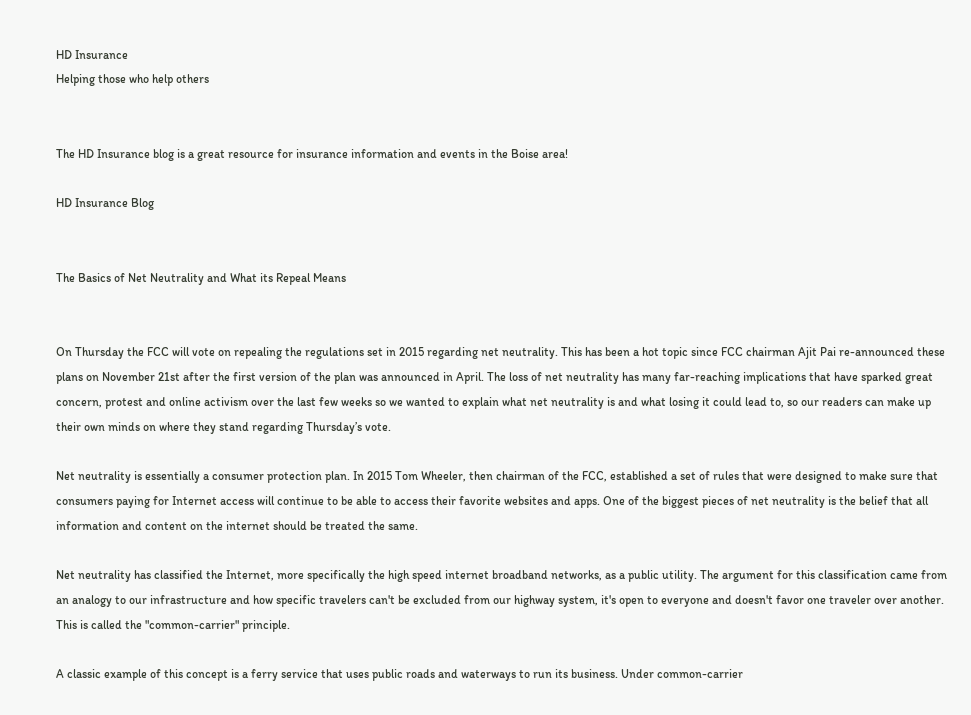HD Insurance
Helping those who help others


The HD Insurance blog is a great resource for insurance information and events in the Boise area!

HD Insurance Blog


The Basics of Net Neutrality and What its Repeal Means


On Thursday the FCC will vote on repealing the regulations set in 2015 regarding net neutrality. This has been a hot topic since FCC chairman Ajit Pai re-announced these plans on November 21st after the first version of the plan was announced in April. The loss of net neutrality has many far-reaching implications that have sparked great concern, protest and online activism over the last few weeks so we wanted to explain what net neutrality is and what losing it could lead to, so our readers can make up their own minds on where they stand regarding Thursday’s vote.

Net neutrality is essentially a consumer protection plan. In 2015 Tom Wheeler, then chairman of the FCC, established a set of rules that were designed to make sure that consumers paying for Internet access will continue to be able to access their favorite websites and apps. One of the biggest pieces of net neutrality is the belief that all information and content on the internet should be treated the same.

Net neutrality has classified the Internet, more specifically the high speed internet broadband networks, as a public utility. The argument for this classification came from an analogy to our infrastructure and how specific travelers can't be excluded from our highway system, it's open to everyone and doesn't favor one traveler over another. This is called the "common-carrier" principle.

A classic example of this concept is a ferry service that uses public roads and waterways to run its business. Under common-carrier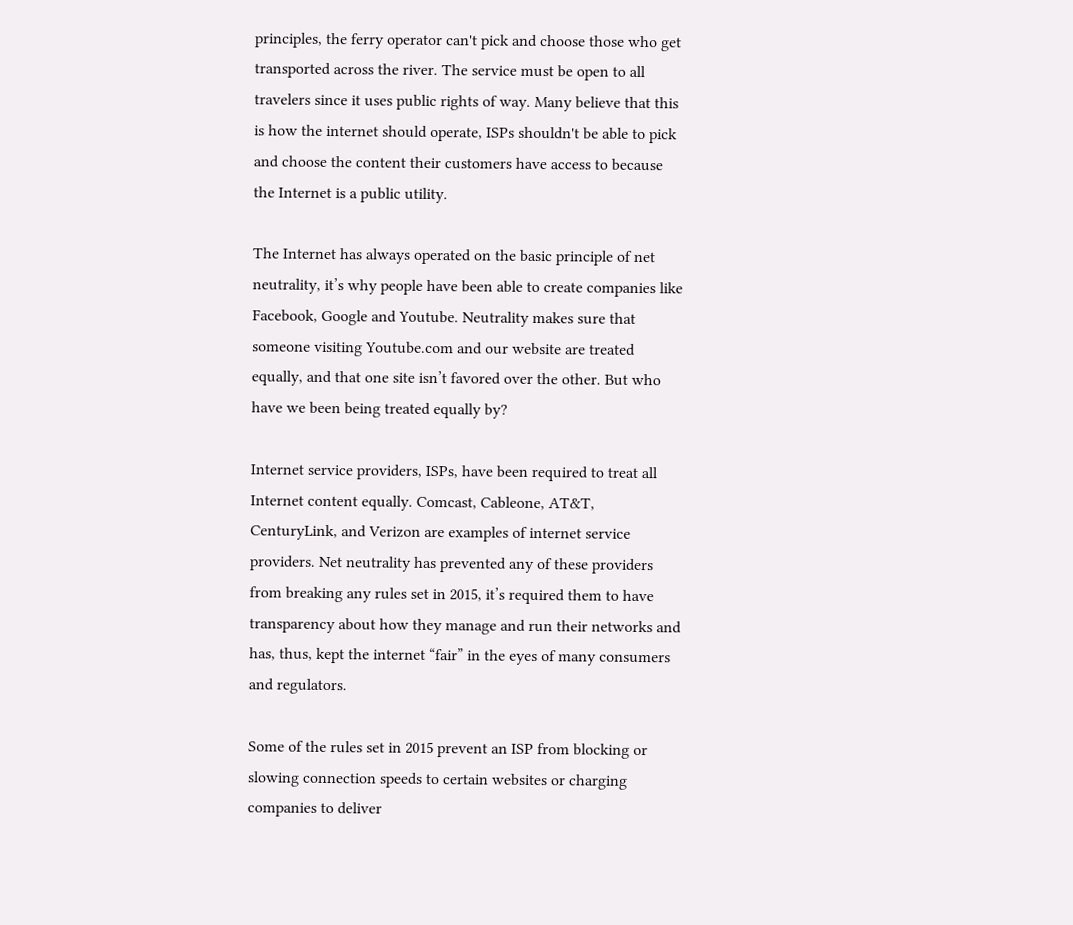principles, the ferry operator can't pick and choose those who get transported across the river. The service must be open to all travelers since it uses public rights of way. Many believe that this is how the internet should operate, ISPs shouldn't be able to pick and choose the content their customers have access to because the Internet is a public utility.

The Internet has always operated on the basic principle of net neutrality, it’s why people have been able to create companies like Facebook, Google and Youtube. Neutrality makes sure that someone visiting Youtube.com and our website are treated equally, and that one site isn’t favored over the other. But who have we been being treated equally by?

Internet service providers, ISPs, have been required to treat all Internet content equally. Comcast, Cableone, AT&T, CenturyLink, and Verizon are examples of internet service providers. Net neutrality has prevented any of these providers from breaking any rules set in 2015, it’s required them to have transparency about how they manage and run their networks and has, thus, kept the internet “fair” in the eyes of many consumers and regulators.

Some of the rules set in 2015 prevent an ISP from blocking or slowing connection speeds to certain websites or charging companies to deliver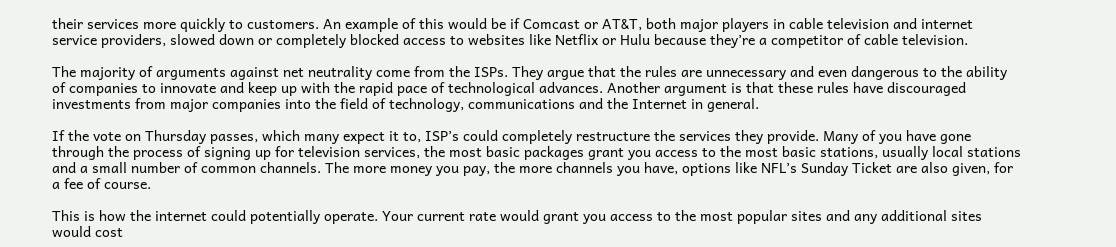their services more quickly to customers. An example of this would be if Comcast or AT&T, both major players in cable television and internet service providers, slowed down or completely blocked access to websites like Netflix or Hulu because they’re a competitor of cable television.

The majority of arguments against net neutrality come from the ISPs. They argue that the rules are unnecessary and even dangerous to the ability of companies to innovate and keep up with the rapid pace of technological advances. Another argument is that these rules have discouraged investments from major companies into the field of technology, communications and the Internet in general.

If the vote on Thursday passes, which many expect it to, ISP’s could completely restructure the services they provide. Many of you have gone through the process of signing up for television services, the most basic packages grant you access to the most basic stations, usually local stations and a small number of common channels. The more money you pay, the more channels you have, options like NFL’s Sunday Ticket are also given, for a fee of course.

This is how the internet could potentially operate. Your current rate would grant you access to the most popular sites and any additional sites would cost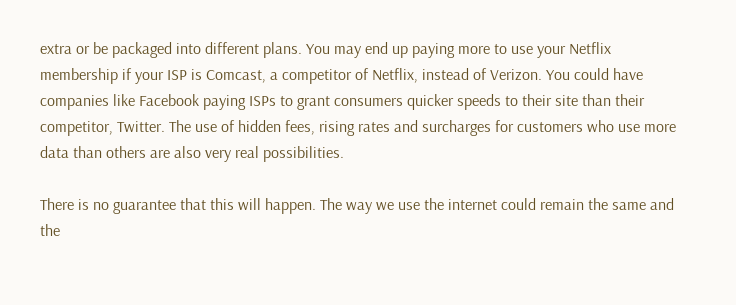extra or be packaged into different plans. You may end up paying more to use your Netflix membership if your ISP is Comcast, a competitor of Netflix, instead of Verizon. You could have companies like Facebook paying ISPs to grant consumers quicker speeds to their site than their competitor, Twitter. The use of hidden fees, rising rates and surcharges for customers who use more data than others are also very real possibilities.

There is no guarantee that this will happen. The way we use the internet could remain the same and the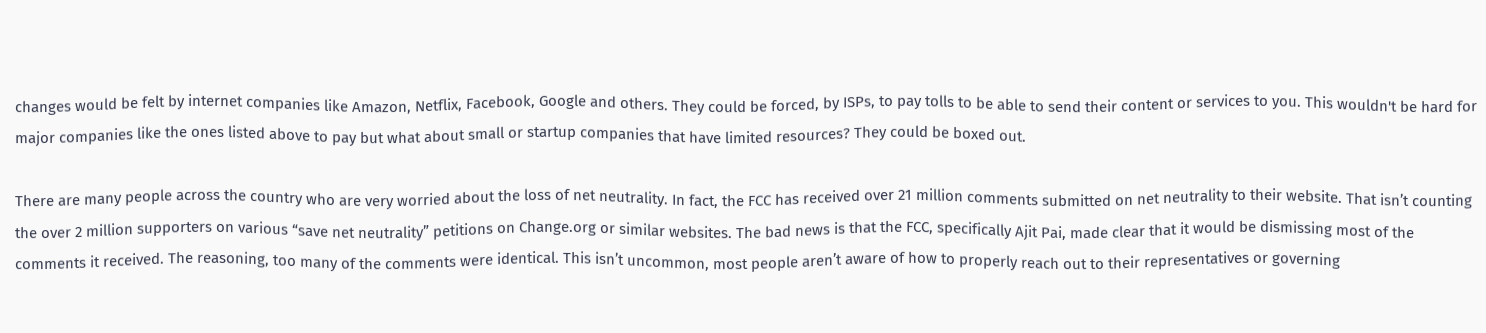changes would be felt by internet companies like Amazon, Netflix, Facebook, Google and others. They could be forced, by ISPs, to pay tolls to be able to send their content or services to you. This wouldn't be hard for major companies like the ones listed above to pay but what about small or startup companies that have limited resources? They could be boxed out.

There are many people across the country who are very worried about the loss of net neutrality. In fact, the FCC has received over 21 million comments submitted on net neutrality to their website. That isn’t counting the over 2 million supporters on various “save net neutrality” petitions on Change.org or similar websites. The bad news is that the FCC, specifically Ajit Pai, made clear that it would be dismissing most of the comments it received. The reasoning, too many of the comments were identical. This isn’t uncommon, most people aren’t aware of how to properly reach out to their representatives or governing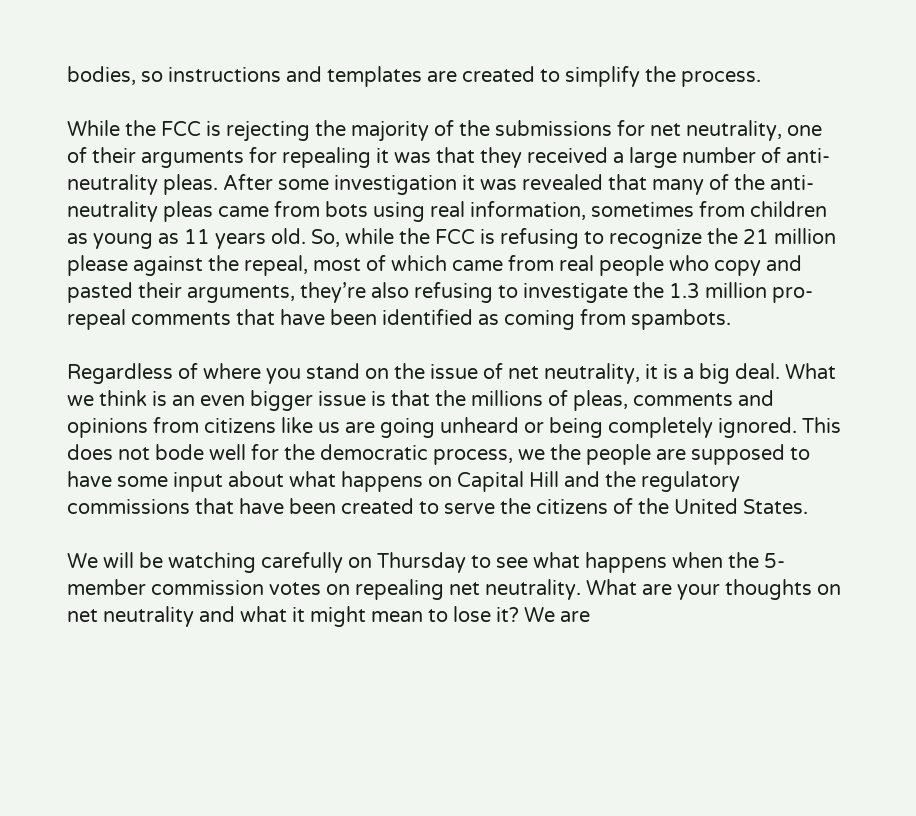bodies, so instructions and templates are created to simplify the process.

While the FCC is rejecting the majority of the submissions for net neutrality, one of their arguments for repealing it was that they received a large number of anti-neutrality pleas. After some investigation it was revealed that many of the anti-neutrality pleas came from bots using real information, sometimes from children as young as 11 years old. So, while the FCC is refusing to recognize the 21 million please against the repeal, most of which came from real people who copy and pasted their arguments, they’re also refusing to investigate the 1.3 million pro-repeal comments that have been identified as coming from spambots.

Regardless of where you stand on the issue of net neutrality, it is a big deal. What we think is an even bigger issue is that the millions of pleas, comments and opinions from citizens like us are going unheard or being completely ignored. This does not bode well for the democratic process, we the people are supposed to have some input about what happens on Capital Hill and the regulatory commissions that have been created to serve the citizens of the United States.

We will be watching carefully on Thursday to see what happens when the 5-member commission votes on repealing net neutrality. What are your thoughts on net neutrality and what it might mean to lose it? We are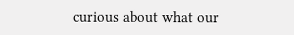curious about what our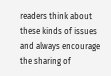readers think about these kinds of issues and always encourage the sharing of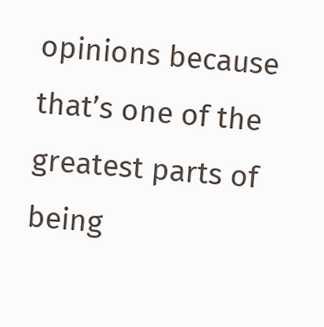opinions because that’s one of the greatest parts of being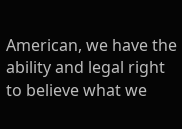American, we have the ability and legal right to believe what we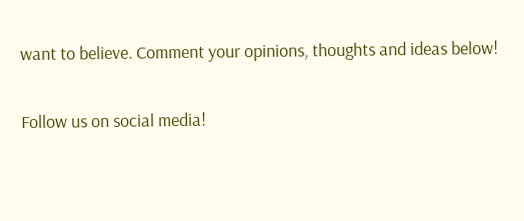want to believe. Comment your opinions, thoughts and ideas below!

Follow us on social media!